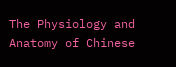The Physiology and Anatomy of Chinese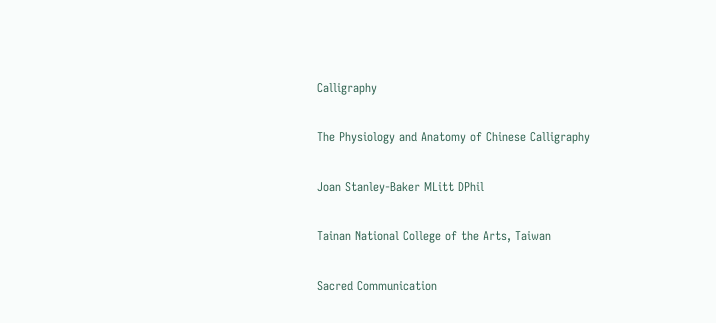Calligraphy

The Physiology and Anatomy of Chinese Calligraphy

Joan Stanley-Baker MLitt DPhil

Tainan National College of the Arts, Taiwan

Sacred Communication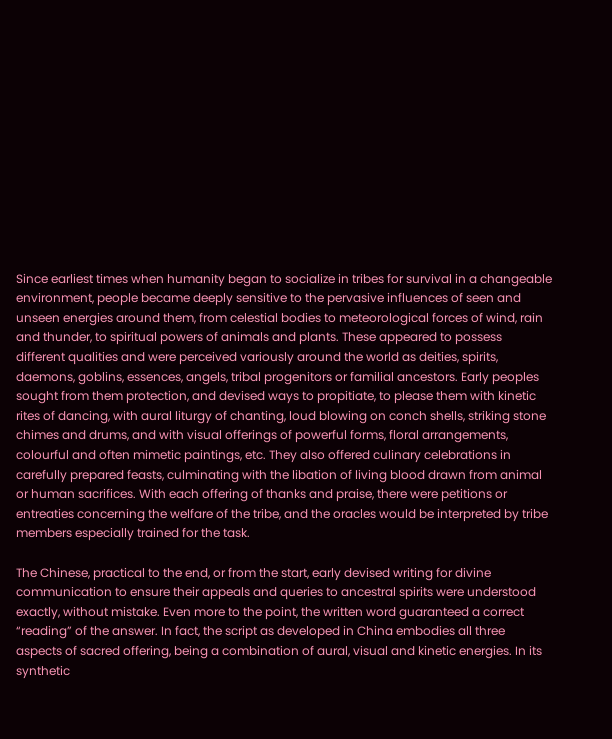Since earliest times when humanity began to socialize in tribes for survival in a changeable environment, people became deeply sensitive to the pervasive influences of seen and unseen energies around them, from celestial bodies to meteorological forces of wind, rain and thunder, to spiritual powers of animals and plants. These appeared to possess different qualities and were perceived variously around the world as deities, spirits, daemons, goblins, essences, angels, tribal progenitors or familial ancestors. Early peoples sought from them protection, and devised ways to propitiate, to please them with kinetic rites of dancing, with aural liturgy of chanting, loud blowing on conch shells, striking stone chimes and drums, and with visual offerings of powerful forms, floral arrangements, colourful and often mimetic paintings, etc. They also offered culinary celebrations in carefully prepared feasts, culminating with the libation of living blood drawn from animal or human sacrifices. With each offering of thanks and praise, there were petitions or entreaties concerning the welfare of the tribe, and the oracles would be interpreted by tribe members especially trained for the task.

The Chinese, practical to the end, or from the start, early devised writing for divine communication to ensure their appeals and queries to ancestral spirits were understood exactly, without mistake. Even more to the point, the written word guaranteed a correct “reading” of the answer. In fact, the script as developed in China embodies all three aspects of sacred offering, being a combination of aural, visual and kinetic energies. In its synthetic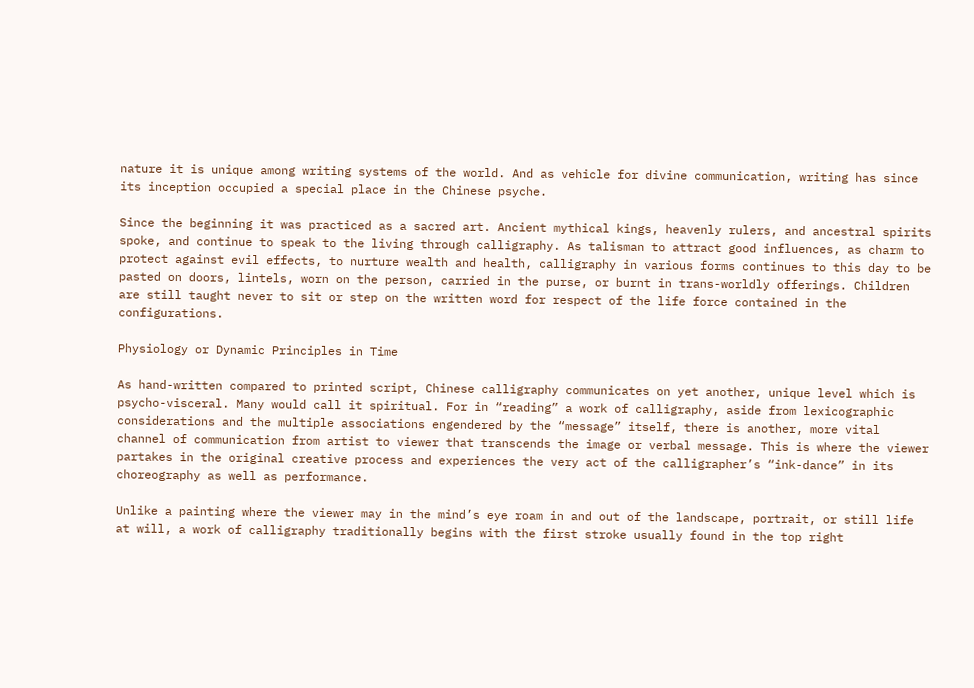nature it is unique among writing systems of the world. And as vehicle for divine communication, writing has since its inception occupied a special place in the Chinese psyche.

Since the beginning it was practiced as a sacred art. Ancient mythical kings, heavenly rulers, and ancestral spirits spoke, and continue to speak to the living through calligraphy. As talisman to attract good influences, as charm to protect against evil effects, to nurture wealth and health, calligraphy in various forms continues to this day to be pasted on doors, lintels, worn on the person, carried in the purse, or burnt in trans-worldly offerings. Children are still taught never to sit or step on the written word for respect of the life force contained in the configurations.

Physiology or Dynamic Principles in Time

As hand-written compared to printed script, Chinese calligraphy communicates on yet another, unique level which is psycho-visceral. Many would call it spiritual. For in “reading” a work of calligraphy, aside from lexicographic considerations and the multiple associations engendered by the “message” itself, there is another, more vital channel of communication from artist to viewer that transcends the image or verbal message. This is where the viewer partakes in the original creative process and experiences the very act of the calligrapher’s “ink-dance” in its choreography as well as performance.

Unlike a painting where the viewer may in the mind’s eye roam in and out of the landscape, portrait, or still life at will, a work of calligraphy traditionally begins with the first stroke usually found in the top right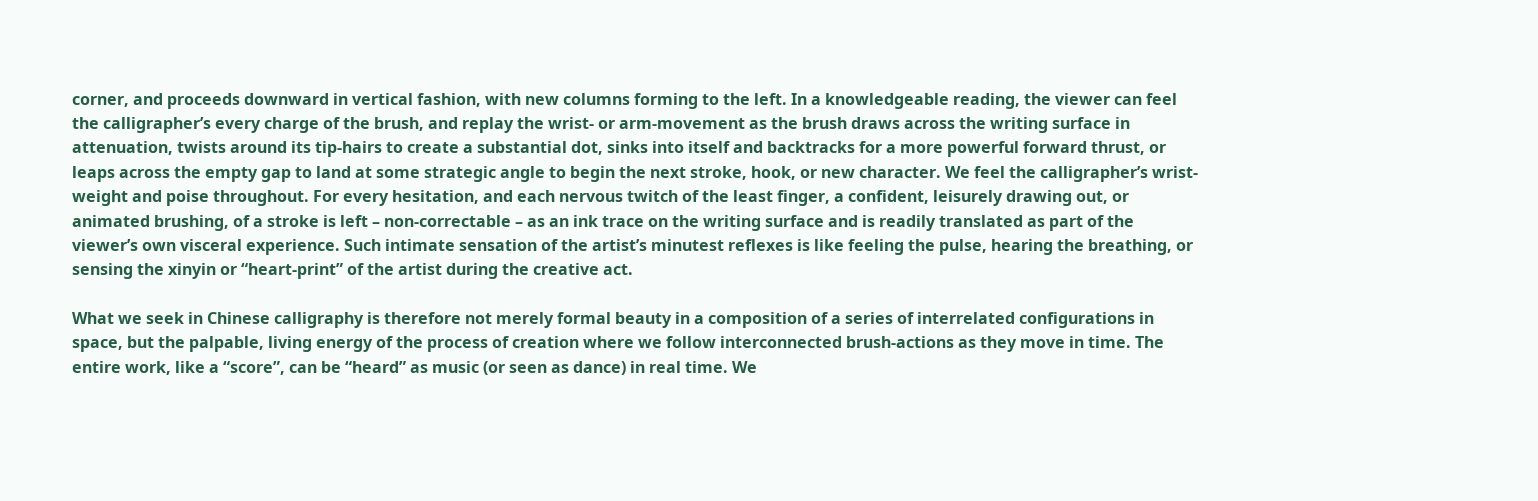corner, and proceeds downward in vertical fashion, with new columns forming to the left. In a knowledgeable reading, the viewer can feel the calligrapher’s every charge of the brush, and replay the wrist- or arm-movement as the brush draws across the writing surface in attenuation, twists around its tip-hairs to create a substantial dot, sinks into itself and backtracks for a more powerful forward thrust, or leaps across the empty gap to land at some strategic angle to begin the next stroke, hook, or new character. We feel the calligrapher’s wrist-weight and poise throughout. For every hesitation, and each nervous twitch of the least finger, a confident, leisurely drawing out, or animated brushing, of a stroke is left – non-correctable – as an ink trace on the writing surface and is readily translated as part of the viewer’s own visceral experience. Such intimate sensation of the artist’s minutest reflexes is like feeling the pulse, hearing the breathing, or sensing the xinyin or “heart-print” of the artist during the creative act.

What we seek in Chinese calligraphy is therefore not merely formal beauty in a composition of a series of interrelated configurations in space, but the palpable, living energy of the process of creation where we follow interconnected brush-actions as they move in time. The entire work, like a “score”, can be “heard” as music (or seen as dance) in real time. We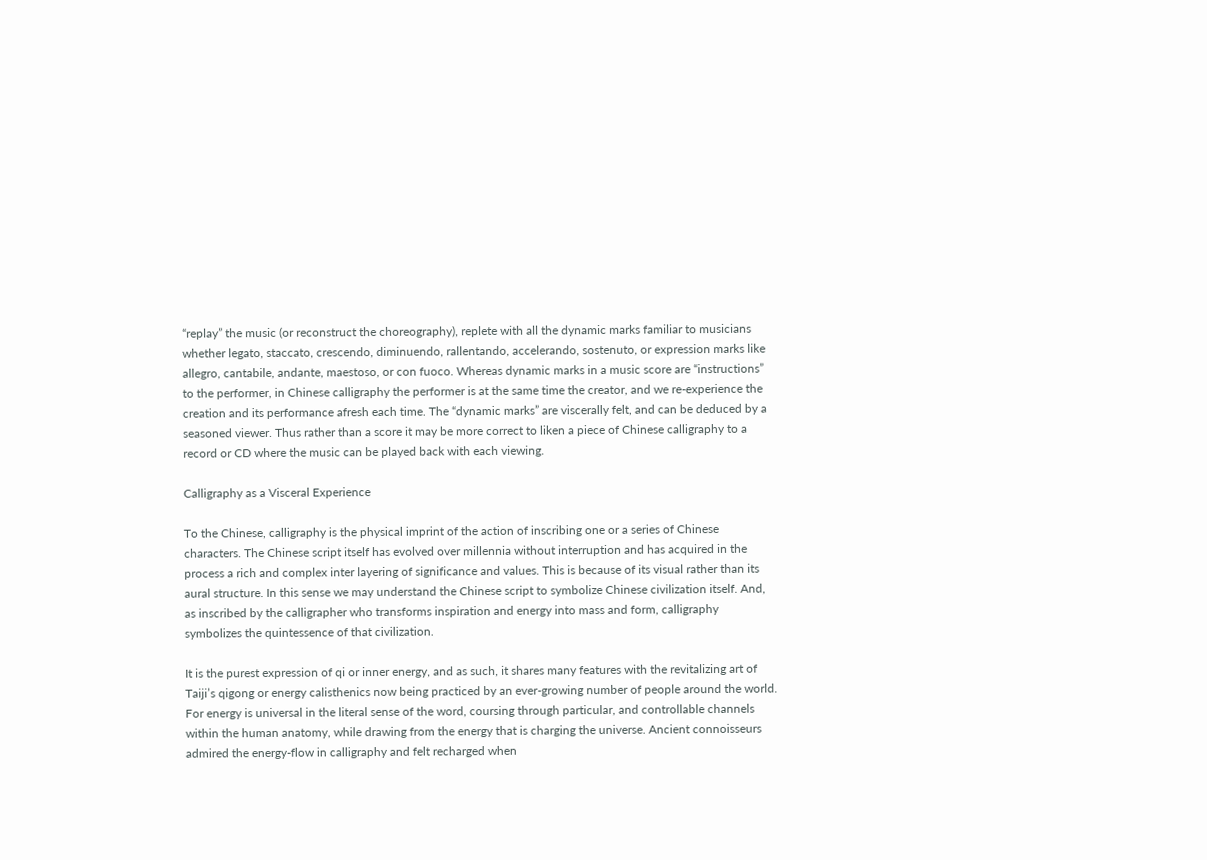“replay” the music (or reconstruct the choreography), replete with all the dynamic marks familiar to musicians whether legato, staccato, crescendo, diminuendo, rallentando, accelerando, sostenuto, or expression marks like allegro, cantabile, andante, maestoso, or con fuoco. Whereas dynamic marks in a music score are “instructions” to the performer, in Chinese calligraphy the performer is at the same time the creator, and we re-experience the creation and its performance afresh each time. The “dynamic marks” are viscerally felt, and can be deduced by a seasoned viewer. Thus rather than a score it may be more correct to liken a piece of Chinese calligraphy to a record or CD where the music can be played back with each viewing.

Calligraphy as a Visceral Experience

To the Chinese, calligraphy is the physical imprint of the action of inscribing one or a series of Chinese characters. The Chinese script itself has evolved over millennia without interruption and has acquired in the process a rich and complex inter layering of significance and values. This is because of its visual rather than its aural structure. In this sense we may understand the Chinese script to symbolize Chinese civilization itself. And, as inscribed by the calligrapher who transforms inspiration and energy into mass and form, calligraphy symbolizes the quintessence of that civilization.

It is the purest expression of qi or inner energy, and as such, it shares many features with the revitalizing art of Taiji’s qigong or energy calisthenics now being practiced by an ever-growing number of people around the world. For energy is universal in the literal sense of the word, coursing through particular, and controllable channels within the human anatomy, while drawing from the energy that is charging the universe. Ancient connoisseurs admired the energy-flow in calligraphy and felt recharged when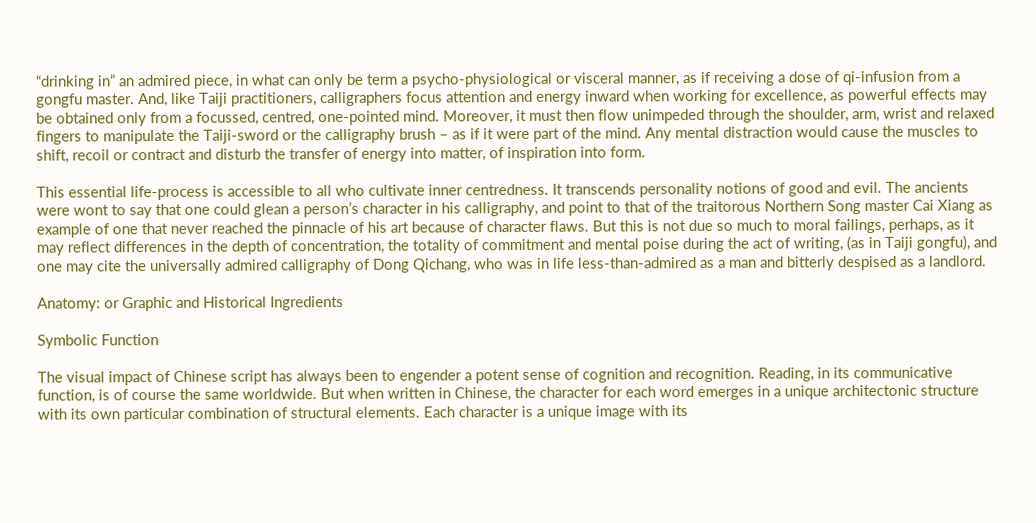“drinking in” an admired piece, in what can only be term a psycho-physiological or visceral manner, as if receiving a dose of qi-infusion from a gongfu master. And, like Taiji practitioners, calligraphers focus attention and energy inward when working for excellence, as powerful effects may be obtained only from a focussed, centred, one-pointed mind. Moreover, it must then flow unimpeded through the shoulder, arm, wrist and relaxed fingers to manipulate the Taiji-sword or the calligraphy brush – as if it were part of the mind. Any mental distraction would cause the muscles to shift, recoil or contract and disturb the transfer of energy into matter, of inspiration into form.

This essential life-process is accessible to all who cultivate inner centredness. It transcends personality notions of good and evil. The ancients were wont to say that one could glean a person’s character in his calligraphy, and point to that of the traitorous Northern Song master Cai Xiang as example of one that never reached the pinnacle of his art because of character flaws. But this is not due so much to moral failings, perhaps, as it may reflect differences in the depth of concentration, the totality of commitment and mental poise during the act of writing, (as in Taiji gongfu), and one may cite the universally admired calligraphy of Dong Qichang, who was in life less-than-admired as a man and bitterly despised as a landlord.

Anatomy: or Graphic and Historical Ingredients

Symbolic Function

The visual impact of Chinese script has always been to engender a potent sense of cognition and recognition. Reading, in its communicative function, is of course the same worldwide. But when written in Chinese, the character for each word emerges in a unique architectonic structure with its own particular combination of structural elements. Each character is a unique image with its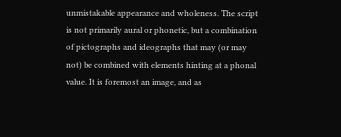unmistakable appearance and wholeness. The script is not primarily aural or phonetic, but a combination of pictographs and ideographs that may (or may not) be combined with elements hinting at a phonal value. It is foremost an image, and as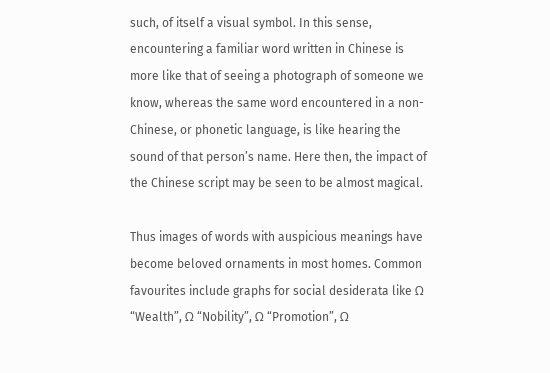such, of itself a visual symbol. In this sense, encountering a familiar word written in Chinese is more like that of seeing a photograph of someone we know, whereas the same word encountered in a non-Chinese, or phonetic language, is like hearing the sound of that person’s name. Here then, the impact of the Chinese script may be seen to be almost magical.

Thus images of words with auspicious meanings have become beloved ornaments in most homes. Common favourites include graphs for social desiderata like Ω “Wealth”, Ω “Nobility”, Ω “Promotion”, Ω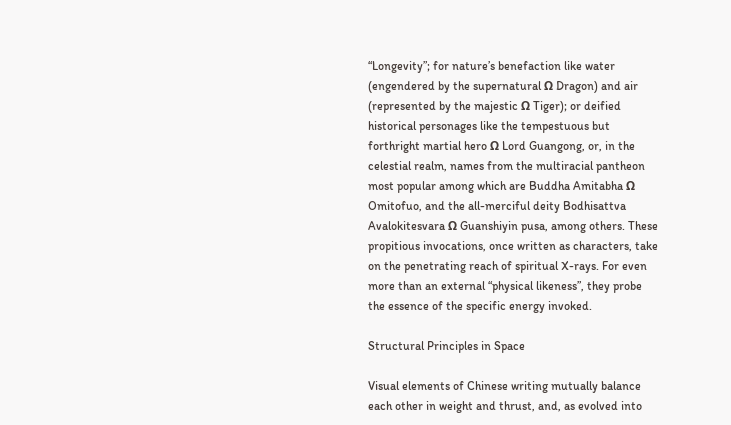“Longevity”; for nature’s benefaction like water (engendered by the supernatural Ω Dragon) and air (represented by the majestic Ω Tiger); or deified historical personages like the tempestuous but forthright martial hero Ω Lord Guangong, or, in the celestial realm, names from the multiracial pantheon most popular among which are Buddha Amitabha Ω Omitofuo, and the all-merciful deity Bodhisattva Avalokitesvara Ω Guanshiyin pusa, among others. These propitious invocations, once written as characters, take on the penetrating reach of spiritual X-rays. For even more than an external “physical likeness”, they probe the essence of the specific energy invoked.

Structural Principles in Space

Visual elements of Chinese writing mutually balance each other in weight and thrust, and, as evolved into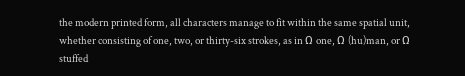the modern printed form, all characters manage to fit within the same spatial unit, whether consisting of one, two, or thirty-six strokes, as in Ω one, Ω (hu)man, or Ω stuffed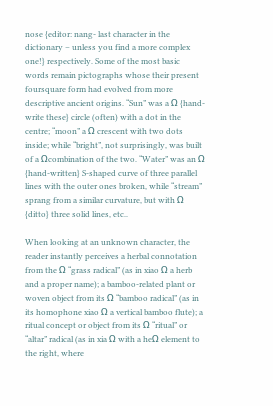nose {editor: nang- last character in the dictionary – unless you find a more complex one!} respectively. Some of the most basic words remain pictographs whose their present foursquare form had evolved from more descriptive ancient origins. “Sun” was a Ω {hand-write these} circle (often) with a dot in the centre; “moon” a Ω crescent with two dots inside; while “bright”, not surprisingly, was built of a Ωcombination of the two. “Water” was an Ω {hand-written} S-shaped curve of three parallel lines with the outer ones broken, while “stream” sprang from a similar curvature, but with Ω {ditto} three solid lines, etc..

When looking at an unknown character, the reader instantly perceives a herbal connotation from the Ω “grass radical” (as in xiao Ω a herb and a proper name); a bamboo-related plant or woven object from its Ω “bamboo radical” (as in its homophone xiao Ω a vertical bamboo flute); a ritual concept or object from its Ω “ritual” or “altar” radical (as in xia Ω with a heΩ element to the right, where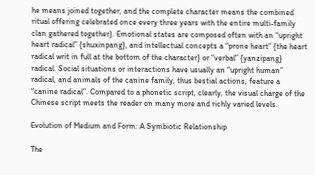he means joined together, and the complete character means the combined ritual offering celebrated once every three years with the entire multi-family clan gathered together). Emotional states are composed often with an “upright heart radical” {shuxinpang}, and intellectual concepts a “prone heart” {the heart radical writ in full at the bottom of the character} or “verbal” {yanzipang} radical. Social situations or interactions have usually an “upright human” radical, and animals of the canine family, thus bestial actions, feature a “canine radical”. Compared to a phonetic script, clearly, the visual charge of the Chinese script meets the reader on many more and richly varied levels.

Evolution of Medium and Form: A Symbiotic Relationship

The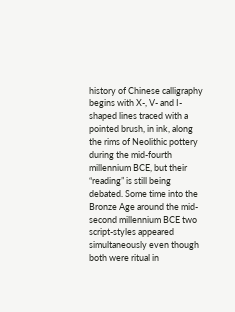history of Chinese calligraphy begins with X-, V- and I-shaped lines traced with a pointed brush, in ink, along the rims of Neolithic pottery during the mid-fourth millennium BCE, but their “reading” is still being debated. Some time into the Bronze Age around the mid-second millennium BCE two script-styles appeared simultaneously even though both were ritual in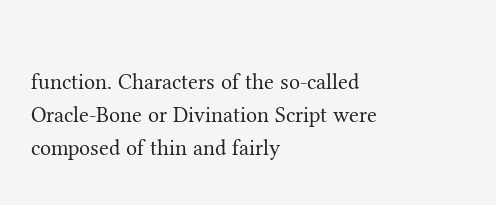function. Characters of the so-called Oracle-Bone or Divination Script were composed of thin and fairly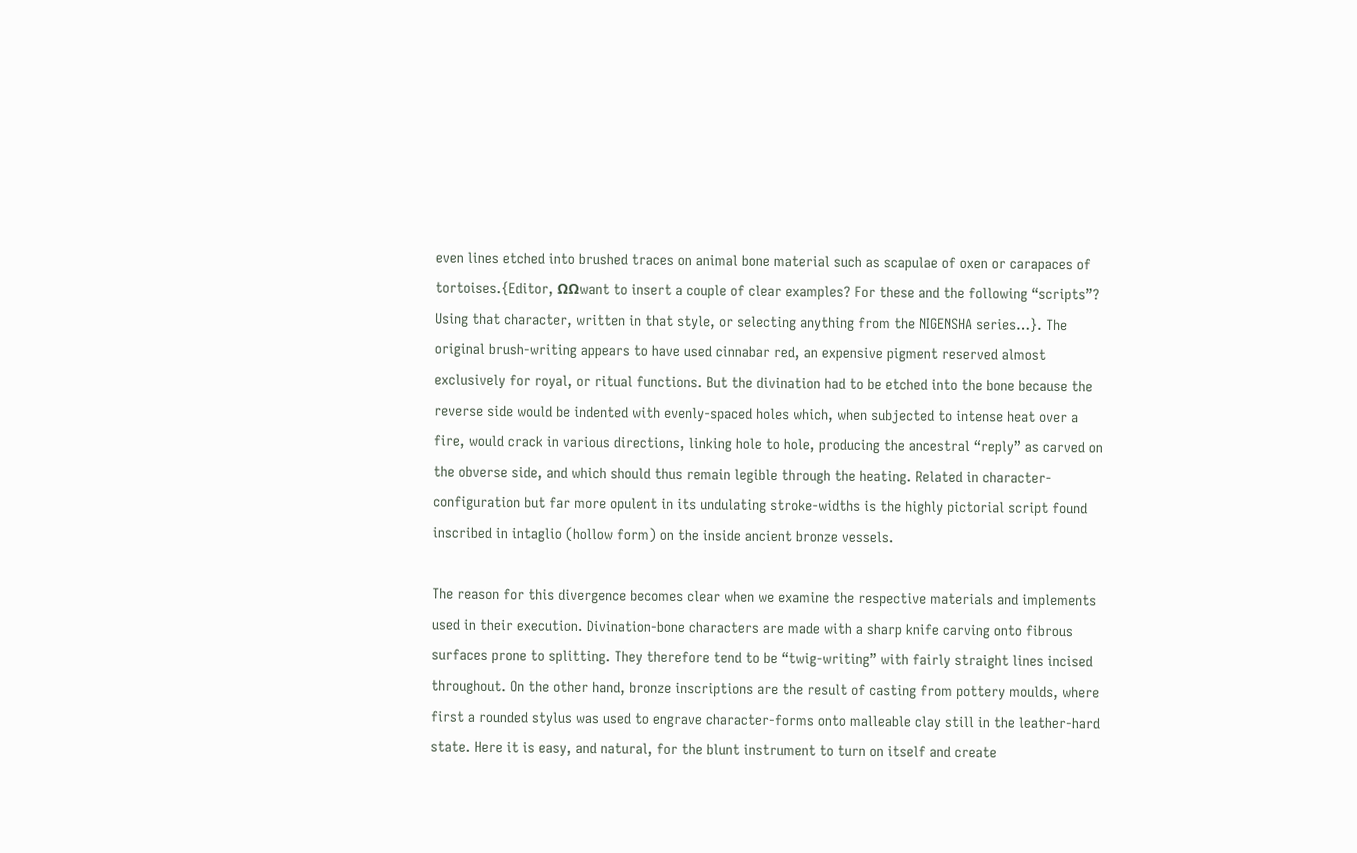even lines etched into brushed traces on animal bone material such as scapulae of oxen or carapaces of tortoises.{Editor, ΩΩwant to insert a couple of clear examples? For these and the following “scripts”? Using that character, written in that style, or selecting anything from the NIGENSHA series…}. The original brush-writing appears to have used cinnabar red, an expensive pigment reserved almost exclusively for royal, or ritual functions. But the divination had to be etched into the bone because the reverse side would be indented with evenly-spaced holes which, when subjected to intense heat over a fire, would crack in various directions, linking hole to hole, producing the ancestral “reply” as carved on the obverse side, and which should thus remain legible through the heating. Related in character-configuration but far more opulent in its undulating stroke-widths is the highly pictorial script found inscribed in intaglio (hollow form) on the inside ancient bronze vessels.

The reason for this divergence becomes clear when we examine the respective materials and implements used in their execution. Divination-bone characters are made with a sharp knife carving onto fibrous surfaces prone to splitting. They therefore tend to be “twig-writing” with fairly straight lines incised throughout. On the other hand, bronze inscriptions are the result of casting from pottery moulds, where first a rounded stylus was used to engrave character-forms onto malleable clay still in the leather-hard state. Here it is easy, and natural, for the blunt instrument to turn on itself and create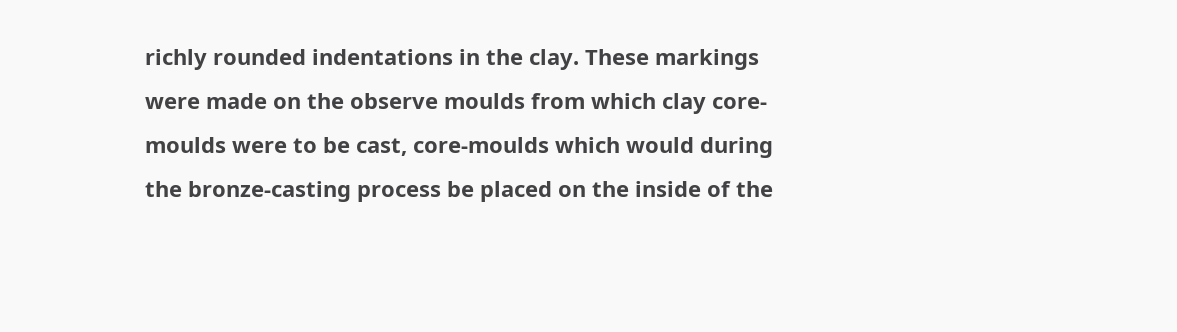richly rounded indentations in the clay. These markings were made on the observe moulds from which clay core-moulds were to be cast, core-moulds which would during the bronze-casting process be placed on the inside of the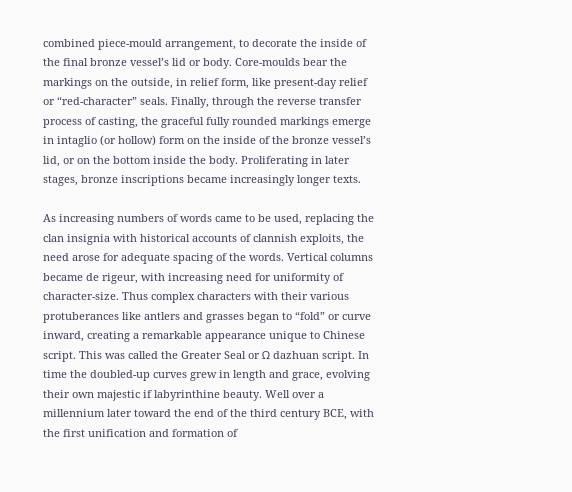combined piece-mould arrangement, to decorate the inside of the final bronze vessel’s lid or body. Core-moulds bear the markings on the outside, in relief form, like present-day relief or “red-character” seals. Finally, through the reverse transfer process of casting, the graceful fully rounded markings emerge in intaglio (or hollow) form on the inside of the bronze vessel’s lid, or on the bottom inside the body. Proliferating in later stages, bronze inscriptions became increasingly longer texts.

As increasing numbers of words came to be used, replacing the clan insignia with historical accounts of clannish exploits, the need arose for adequate spacing of the words. Vertical columns became de rigeur, with increasing need for uniformity of character-size. Thus complex characters with their various protuberances like antlers and grasses began to “fold” or curve inward, creating a remarkable appearance unique to Chinese script. This was called the Greater Seal or Ω dazhuan script. In time the doubled-up curves grew in length and grace, evolving their own majestic if labyrinthine beauty. Well over a millennium later toward the end of the third century BCE, with the first unification and formation of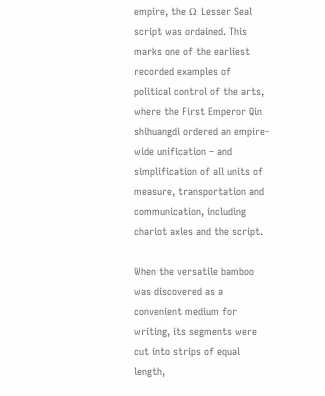empire, the Ω Lesser Seal script was ordained. This marks one of the earliest recorded examples of political control of the arts, where the First Emperor Qin shihuangdi ordered an empire-wide unification – and simplification of all units of measure, transportation and communication, including chariot axles and the script.

When the versatile bamboo was discovered as a convenient medium for writing, its segments were cut into strips of equal length,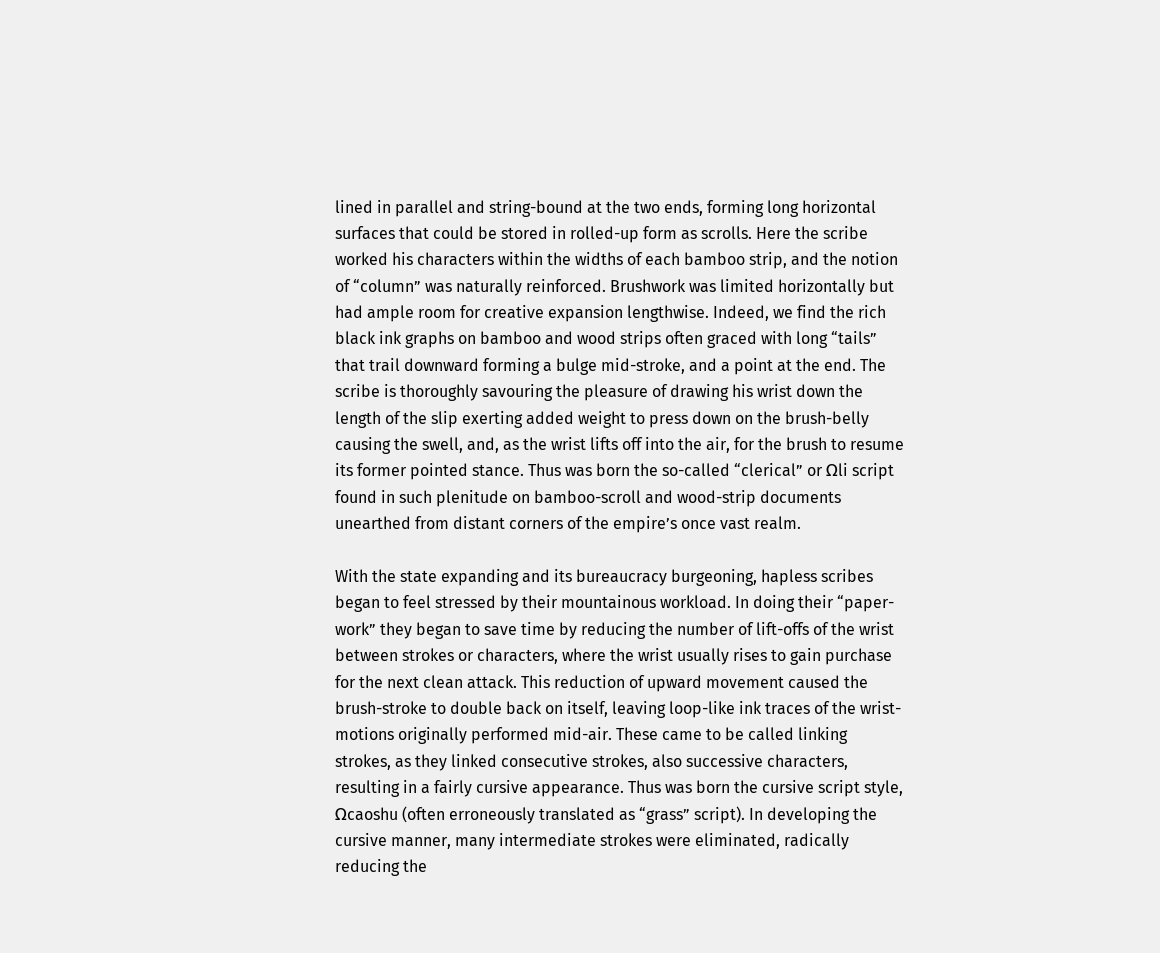lined in parallel and string-bound at the two ends, forming long horizontal surfaces that could be stored in rolled-up form as scrolls. Here the scribe worked his characters within the widths of each bamboo strip, and the notion of “column” was naturally reinforced. Brushwork was limited horizontally but had ample room for creative expansion lengthwise. Indeed, we find the rich black ink graphs on bamboo and wood strips often graced with long “tails” that trail downward forming a bulge mid-stroke, and a point at the end. The scribe is thoroughly savouring the pleasure of drawing his wrist down the length of the slip exerting added weight to press down on the brush-belly causing the swell, and, as the wrist lifts off into the air, for the brush to resume its former pointed stance. Thus was born the so-called “clerical” or Ωli script found in such plenitude on bamboo-scroll and wood-strip documents unearthed from distant corners of the empire’s once vast realm.

With the state expanding and its bureaucracy burgeoning, hapless scribes began to feel stressed by their mountainous workload. In doing their “paper-work” they began to save time by reducing the number of lift-offs of the wrist between strokes or characters, where the wrist usually rises to gain purchase for the next clean attack. This reduction of upward movement caused the brush-stroke to double back on itself, leaving loop-like ink traces of the wrist-motions originally performed mid-air. These came to be called linking strokes, as they linked consecutive strokes, also successive characters, resulting in a fairly cursive appearance. Thus was born the cursive script style, Ωcaoshu (often erroneously translated as “grass” script). In developing the cursive manner, many intermediate strokes were eliminated, radically reducing the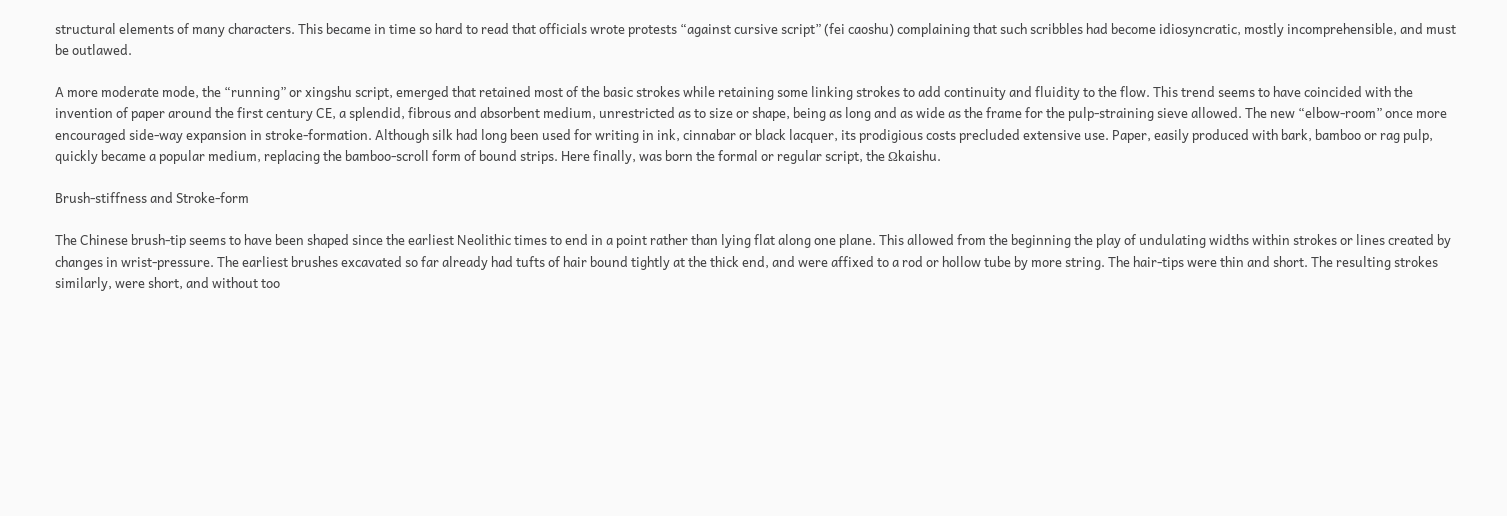structural elements of many characters. This became in time so hard to read that officials wrote protests “against cursive script” (fei caoshu) complaining that such scribbles had become idiosyncratic, mostly incomprehensible, and must be outlawed.

A more moderate mode, the “running” or xingshu script, emerged that retained most of the basic strokes while retaining some linking strokes to add continuity and fluidity to the flow. This trend seems to have coincided with the invention of paper around the first century CE, a splendid, fibrous and absorbent medium, unrestricted as to size or shape, being as long and as wide as the frame for the pulp-straining sieve allowed. The new “elbow-room” once more encouraged side-way expansion in stroke-formation. Although silk had long been used for writing in ink, cinnabar or black lacquer, its prodigious costs precluded extensive use. Paper, easily produced with bark, bamboo or rag pulp, quickly became a popular medium, replacing the bamboo-scroll form of bound strips. Here finally, was born the formal or regular script, the Ωkaishu.

Brush-stiffness and Stroke-form

The Chinese brush-tip seems to have been shaped since the earliest Neolithic times to end in a point rather than lying flat along one plane. This allowed from the beginning the play of undulating widths within strokes or lines created by changes in wrist-pressure. The earliest brushes excavated so far already had tufts of hair bound tightly at the thick end, and were affixed to a rod or hollow tube by more string. The hair-tips were thin and short. The resulting strokes similarly, were short, and without too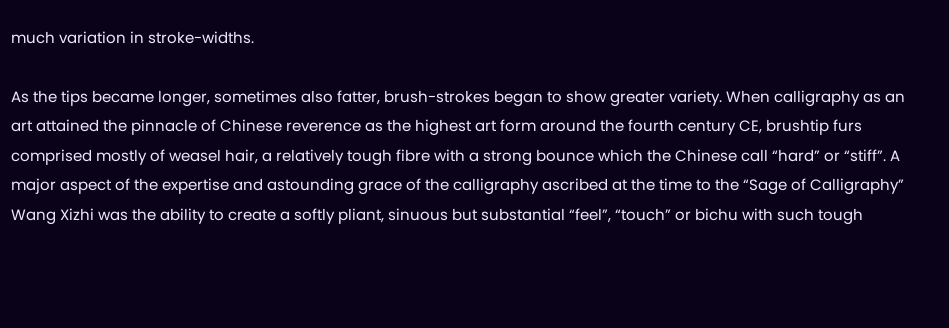much variation in stroke-widths.

As the tips became longer, sometimes also fatter, brush-strokes began to show greater variety. When calligraphy as an art attained the pinnacle of Chinese reverence as the highest art form around the fourth century CE, brushtip furs comprised mostly of weasel hair, a relatively tough fibre with a strong bounce which the Chinese call “hard” or “stiff”. A major aspect of the expertise and astounding grace of the calligraphy ascribed at the time to the “Sage of Calligraphy” Wang Xizhi was the ability to create a softly pliant, sinuous but substantial “feel”, “touch” or bichu with such tough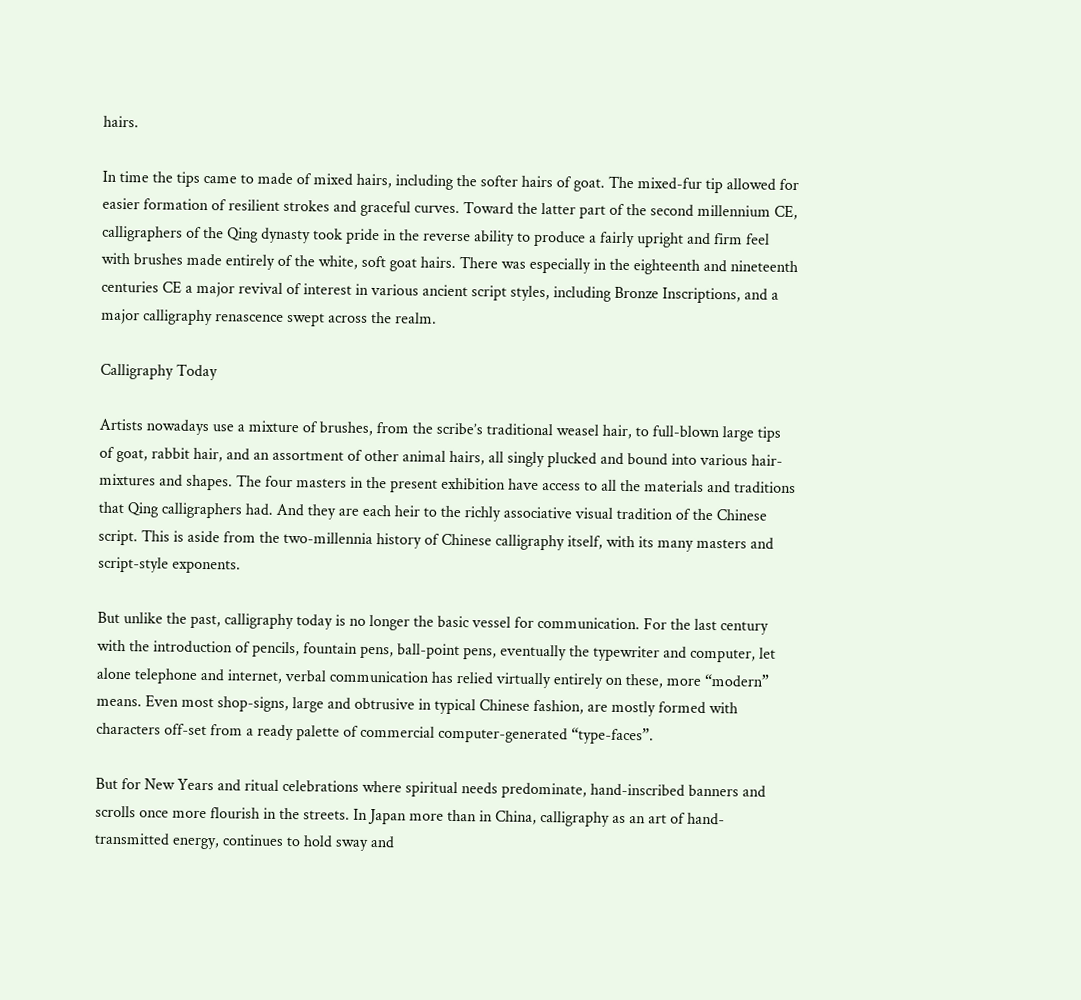hairs.

In time the tips came to made of mixed hairs, including the softer hairs of goat. The mixed-fur tip allowed for easier formation of resilient strokes and graceful curves. Toward the latter part of the second millennium CE, calligraphers of the Qing dynasty took pride in the reverse ability to produce a fairly upright and firm feel with brushes made entirely of the white, soft goat hairs. There was especially in the eighteenth and nineteenth centuries CE a major revival of interest in various ancient script styles, including Bronze Inscriptions, and a major calligraphy renascence swept across the realm.

Calligraphy Today

Artists nowadays use a mixture of brushes, from the scribe’s traditional weasel hair, to full-blown large tips of goat, rabbit hair, and an assortment of other animal hairs, all singly plucked and bound into various hair-mixtures and shapes. The four masters in the present exhibition have access to all the materials and traditions that Qing calligraphers had. And they are each heir to the richly associative visual tradition of the Chinese script. This is aside from the two-millennia history of Chinese calligraphy itself, with its many masters and script-style exponents.

But unlike the past, calligraphy today is no longer the basic vessel for communication. For the last century with the introduction of pencils, fountain pens, ball-point pens, eventually the typewriter and computer, let alone telephone and internet, verbal communication has relied virtually entirely on these, more “modern” means. Even most shop-signs, large and obtrusive in typical Chinese fashion, are mostly formed with characters off-set from a ready palette of commercial computer-generated “type-faces”.

But for New Years and ritual celebrations where spiritual needs predominate, hand-inscribed banners and scrolls once more flourish in the streets. In Japan more than in China, calligraphy as an art of hand-transmitted energy, continues to hold sway and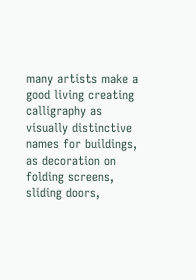many artists make a good living creating calligraphy as visually distinctive names for buildings, as decoration on folding screens, sliding doors,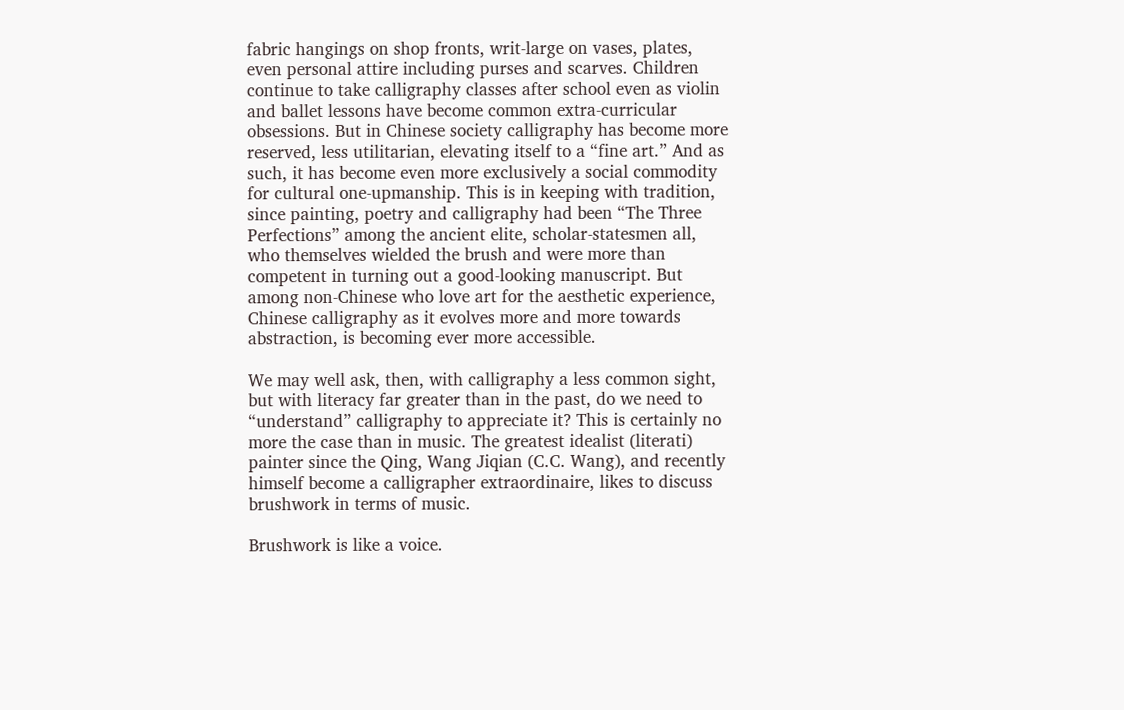fabric hangings on shop fronts, writ-large on vases, plates, even personal attire including purses and scarves. Children continue to take calligraphy classes after school even as violin and ballet lessons have become common extra-curricular obsessions. But in Chinese society calligraphy has become more reserved, less utilitarian, elevating itself to a “fine art.” And as such, it has become even more exclusively a social commodity for cultural one-upmanship. This is in keeping with tradition, since painting, poetry and calligraphy had been “The Three Perfections” among the ancient elite, scholar-statesmen all, who themselves wielded the brush and were more than competent in turning out a good-looking manuscript. But among non-Chinese who love art for the aesthetic experience, Chinese calligraphy as it evolves more and more towards abstraction, is becoming ever more accessible.

We may well ask, then, with calligraphy a less common sight, but with literacy far greater than in the past, do we need to “understand” calligraphy to appreciate it? This is certainly no more the case than in music. The greatest idealist (literati) painter since the Qing, Wang Jiqian (C.C. Wang), and recently himself become a calligrapher extraordinaire, likes to discuss brushwork in terms of music.

Brushwork is like a voice.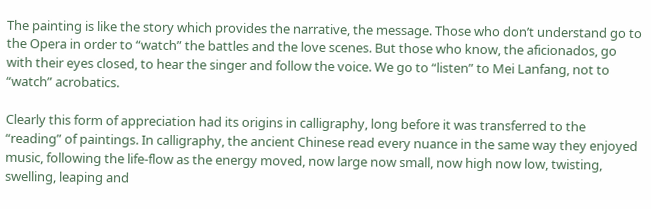The painting is like the story which provides the narrative, the message. Those who don’t understand go to the Opera in order to “watch” the battles and the love scenes. But those who know, the aficionados, go with their eyes closed, to hear the singer and follow the voice. We go to “listen” to Mei Lanfang, not to “watch” acrobatics.

Clearly this form of appreciation had its origins in calligraphy, long before it was transferred to the “reading” of paintings. In calligraphy, the ancient Chinese read every nuance in the same way they enjoyed music, following the life-flow as the energy moved, now large now small, now high now low, twisting, swelling, leaping and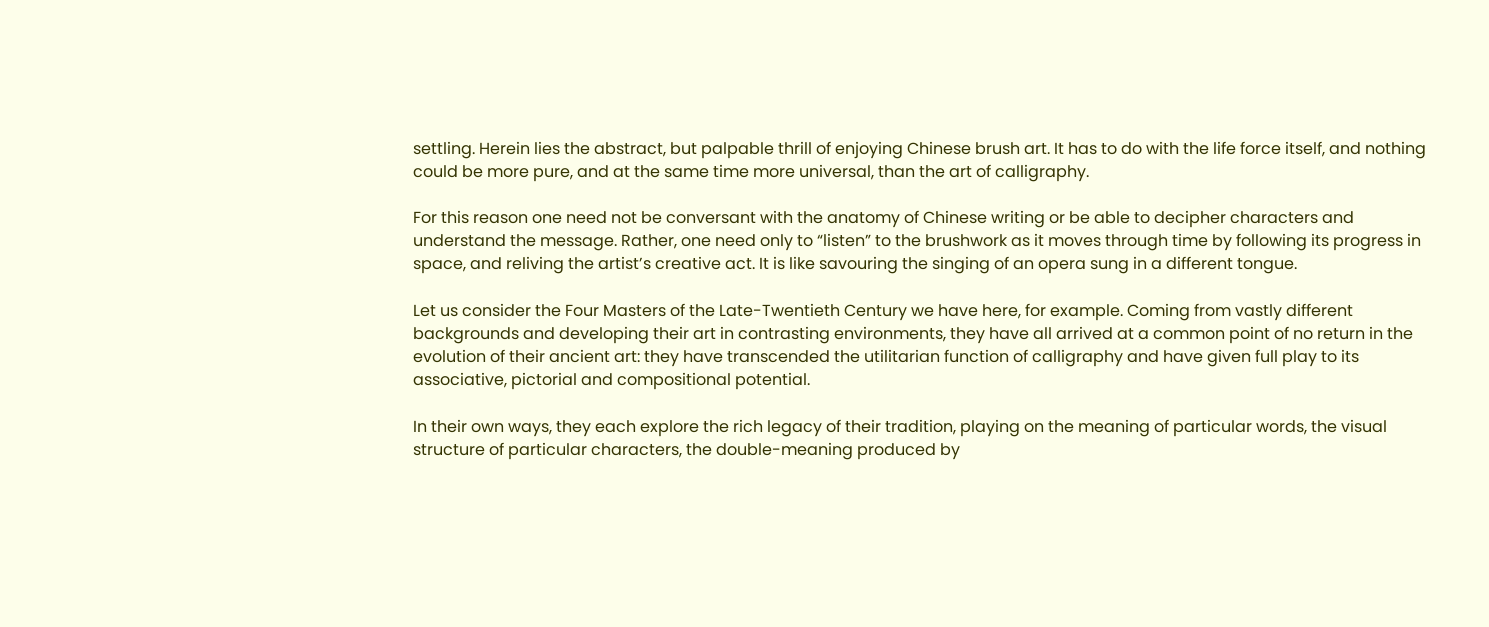settling. Herein lies the abstract, but palpable thrill of enjoying Chinese brush art. It has to do with the life force itself, and nothing could be more pure, and at the same time more universal, than the art of calligraphy.

For this reason one need not be conversant with the anatomy of Chinese writing or be able to decipher characters and understand the message. Rather, one need only to “listen” to the brushwork as it moves through time by following its progress in space, and reliving the artist’s creative act. It is like savouring the singing of an opera sung in a different tongue.

Let us consider the Four Masters of the Late-Twentieth Century we have here, for example. Coming from vastly different backgrounds and developing their art in contrasting environments, they have all arrived at a common point of no return in the evolution of their ancient art: they have transcended the utilitarian function of calligraphy and have given full play to its associative, pictorial and compositional potential.

In their own ways, they each explore the rich legacy of their tradition, playing on the meaning of particular words, the visual structure of particular characters, the double-meaning produced by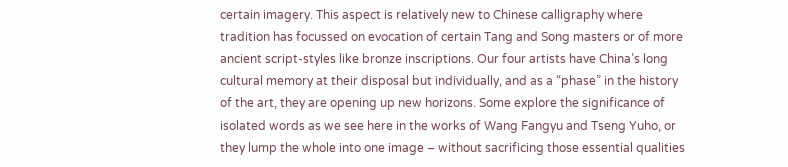certain imagery. This aspect is relatively new to Chinese calligraphy where tradition has focussed on evocation of certain Tang and Song masters or of more ancient script-styles like bronze inscriptions. Our four artists have China’s long cultural memory at their disposal but individually, and as a “phase” in the history of the art, they are opening up new horizons. Some explore the significance of isolated words as we see here in the works of Wang Fangyu and Tseng Yuho, or they lump the whole into one image – without sacrificing those essential qualities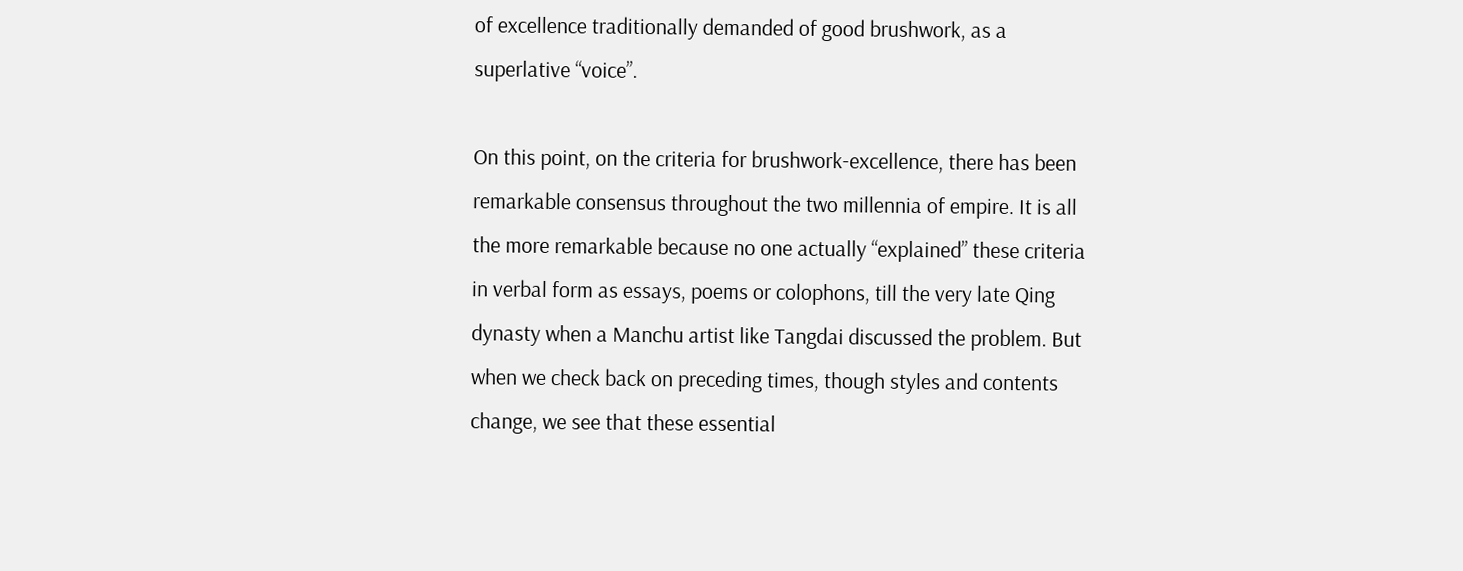of excellence traditionally demanded of good brushwork, as a superlative “voice”.

On this point, on the criteria for brushwork-excellence, there has been remarkable consensus throughout the two millennia of empire. It is all the more remarkable because no one actually “explained” these criteria in verbal form as essays, poems or colophons, till the very late Qing dynasty when a Manchu artist like Tangdai discussed the problem. But when we check back on preceding times, though styles and contents change, we see that these essential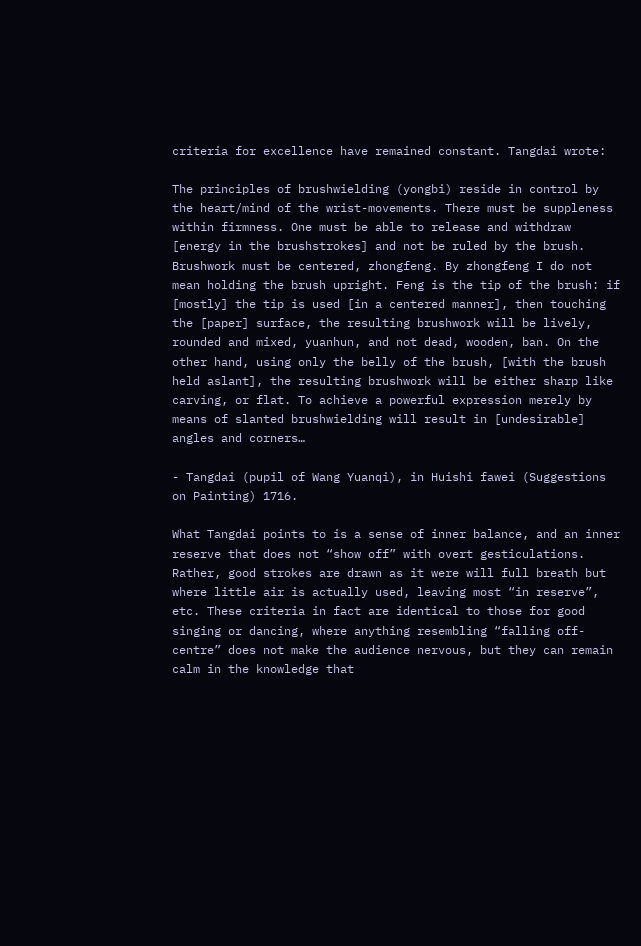criteria for excellence have remained constant. Tangdai wrote:

The principles of brushwielding (yongbi) reside in control by the heart/mind of the wrist-movements. There must be suppleness within firmness. One must be able to release and withdraw [energy in the brushstrokes] and not be ruled by the brush. Brushwork must be centered, zhongfeng. By zhongfeng I do not mean holding the brush upright. Feng is the tip of the brush: if [mostly] the tip is used [in a centered manner], then touching the [paper] surface, the resulting brushwork will be lively, rounded and mixed, yuanhun, and not dead, wooden, ban. On the other hand, using only the belly of the brush, [with the brush held aslant], the resulting brushwork will be either sharp like carving, or flat. To achieve a powerful expression merely by means of slanted brushwielding will result in [undesirable] angles and corners…

- Tangdai (pupil of Wang Yuanqi), in Huishi fawei (Suggestions on Painting) 1716.

What Tangdai points to is a sense of inner balance, and an inner reserve that does not “show off” with overt gesticulations. Rather, good strokes are drawn as it were will full breath but where little air is actually used, leaving most “in reserve”, etc. These criteria in fact are identical to those for good singing or dancing, where anything resembling “falling off-centre” does not make the audience nervous, but they can remain calm in the knowledge that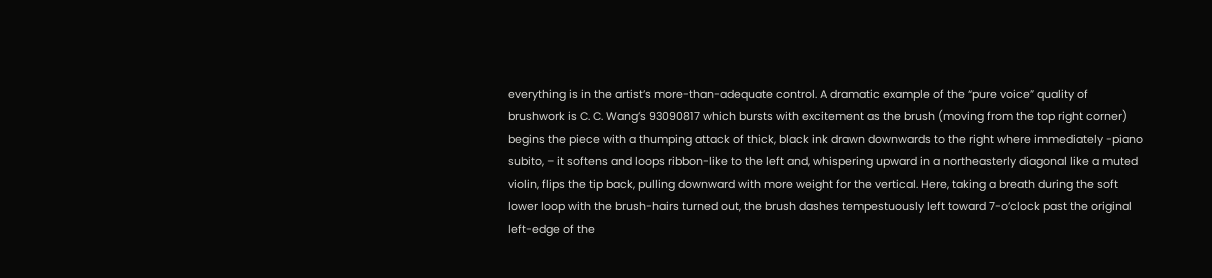everything is in the artist’s more-than-adequate control. A dramatic example of the “pure voice” quality of brushwork is C. C. Wang’s 93090817 which bursts with excitement as the brush (moving from the top right corner) begins the piece with a thumping attack of thick, black ink drawn downwards to the right where immediately -piano subito, – it softens and loops ribbon-like to the left and, whispering upward in a northeasterly diagonal like a muted violin, flips the tip back, pulling downward with more weight for the vertical. Here, taking a breath during the soft lower loop with the brush-hairs turned out, the brush dashes tempestuously left toward 7-o’clock past the original left-edge of the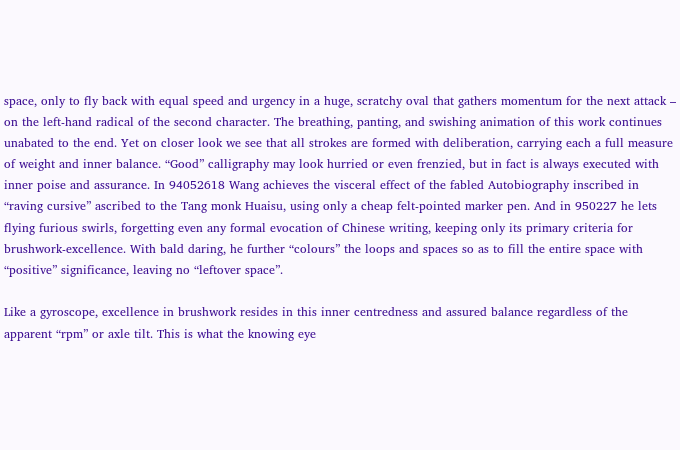space, only to fly back with equal speed and urgency in a huge, scratchy oval that gathers momentum for the next attack – on the left-hand radical of the second character. The breathing, panting, and swishing animation of this work continues unabated to the end. Yet on closer look we see that all strokes are formed with deliberation, carrying each a full measure of weight and inner balance. “Good” calligraphy may look hurried or even frenzied, but in fact is always executed with inner poise and assurance. In 94052618 Wang achieves the visceral effect of the fabled Autobiography inscribed in “raving cursive” ascribed to the Tang monk Huaisu, using only a cheap felt-pointed marker pen. And in 950227 he lets flying furious swirls, forgetting even any formal evocation of Chinese writing, keeping only its primary criteria for brushwork-excellence. With bald daring, he further “colours” the loops and spaces so as to fill the entire space with “positive” significance, leaving no “leftover space”.

Like a gyroscope, excellence in brushwork resides in this inner centredness and assured balance regardless of the apparent “rpm” or axle tilt. This is what the knowing eye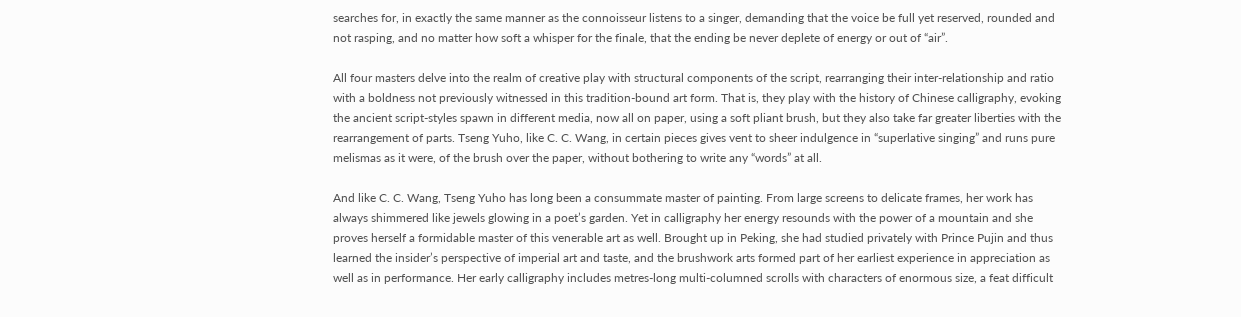searches for, in exactly the same manner as the connoisseur listens to a singer, demanding that the voice be full yet reserved, rounded and not rasping, and no matter how soft a whisper for the finale, that the ending be never deplete of energy or out of “air”.

All four masters delve into the realm of creative play with structural components of the script, rearranging their inter-relationship and ratio with a boldness not previously witnessed in this tradition-bound art form. That is, they play with the history of Chinese calligraphy, evoking the ancient script-styles spawn in different media, now all on paper, using a soft pliant brush, but they also take far greater liberties with the rearrangement of parts. Tseng Yuho, like C. C. Wang, in certain pieces gives vent to sheer indulgence in “superlative singing” and runs pure melismas as it were, of the brush over the paper, without bothering to write any “words” at all.

And like C. C. Wang, Tseng Yuho has long been a consummate master of painting. From large screens to delicate frames, her work has always shimmered like jewels glowing in a poet’s garden. Yet in calligraphy her energy resounds with the power of a mountain and she proves herself a formidable master of this venerable art as well. Brought up in Peking, she had studied privately with Prince Pujin and thus learned the insider’s perspective of imperial art and taste, and the brushwork arts formed part of her earliest experience in appreciation as well as in performance. Her early calligraphy includes metres-long multi-columned scrolls with characters of enormous size, a feat difficult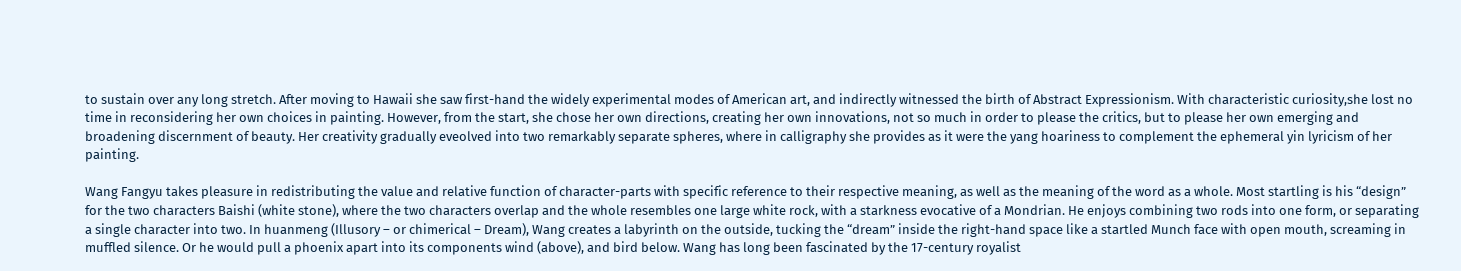to sustain over any long stretch. After moving to Hawaii she saw first-hand the widely experimental modes of American art, and indirectly witnessed the birth of Abstract Expressionism. With characteristic curiosity,she lost no time in reconsidering her own choices in painting. However, from the start, she chose her own directions, creating her own innovations, not so much in order to please the critics, but to please her own emerging and broadening discernment of beauty. Her creativity gradually eveolved into two remarkably separate spheres, where in calligraphy she provides as it were the yang hoariness to complement the ephemeral yin lyricism of her painting.

Wang Fangyu takes pleasure in redistributing the value and relative function of character-parts with specific reference to their respective meaning, as well as the meaning of the word as a whole. Most startling is his “design” for the two characters Baishi (white stone), where the two characters overlap and the whole resembles one large white rock, with a starkness evocative of a Mondrian. He enjoys combining two rods into one form, or separating a single character into two. In huanmeng (Illusory – or chimerical – Dream), Wang creates a labyrinth on the outside, tucking the “dream” inside the right-hand space like a startled Munch face with open mouth, screaming in muffled silence. Or he would pull a phoenix apart into its components wind (above), and bird below. Wang has long been fascinated by the 17-century royalist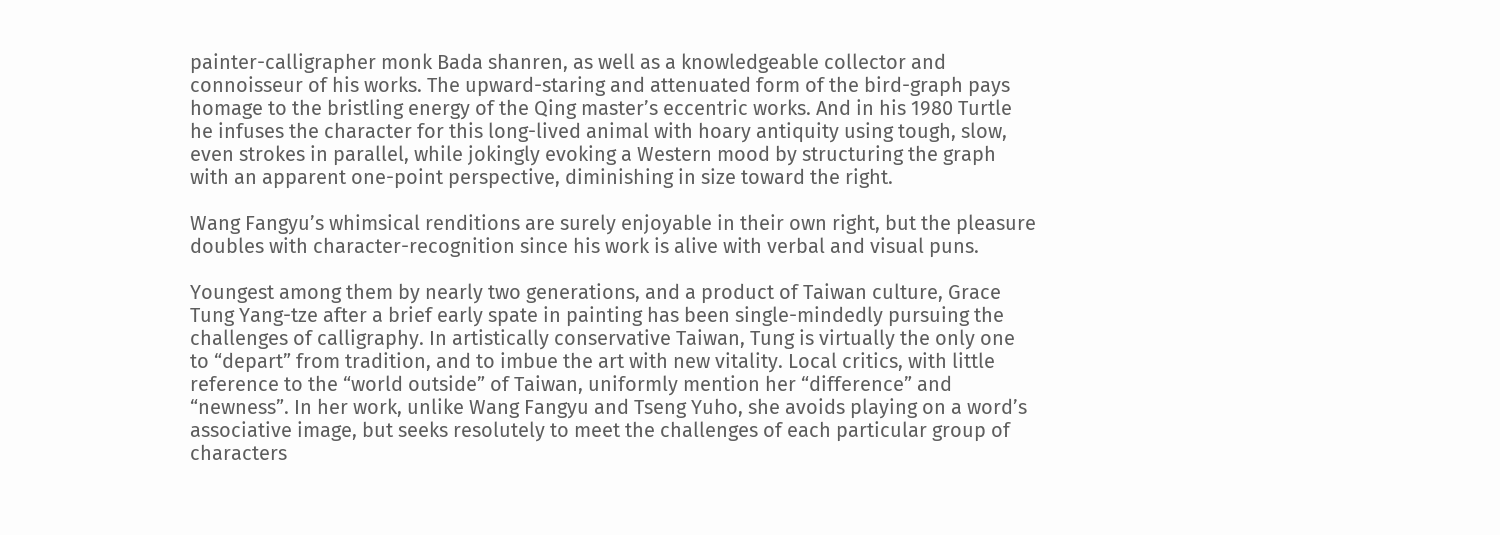painter-calligrapher monk Bada shanren, as well as a knowledgeable collector and connoisseur of his works. The upward-staring and attenuated form of the bird-graph pays homage to the bristling energy of the Qing master’s eccentric works. And in his 1980 Turtle he infuses the character for this long-lived animal with hoary antiquity using tough, slow, even strokes in parallel, while jokingly evoking a Western mood by structuring the graph with an apparent one-point perspective, diminishing in size toward the right.

Wang Fangyu’s whimsical renditions are surely enjoyable in their own right, but the pleasure doubles with character-recognition since his work is alive with verbal and visual puns.

Youngest among them by nearly two generations, and a product of Taiwan culture, Grace Tung Yang-tze after a brief early spate in painting has been single-mindedly pursuing the challenges of calligraphy. In artistically conservative Taiwan, Tung is virtually the only one to “depart” from tradition, and to imbue the art with new vitality. Local critics, with little reference to the “world outside” of Taiwan, uniformly mention her “difference” and “newness”. In her work, unlike Wang Fangyu and Tseng Yuho, she avoids playing on a word’s associative image, but seeks resolutely to meet the challenges of each particular group of characters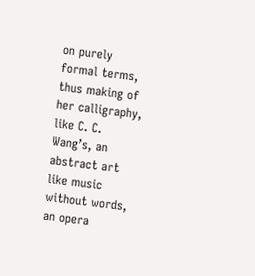on purely formal terms, thus making of her calligraphy, like C. C. Wang’s, an abstract art like music without words, an opera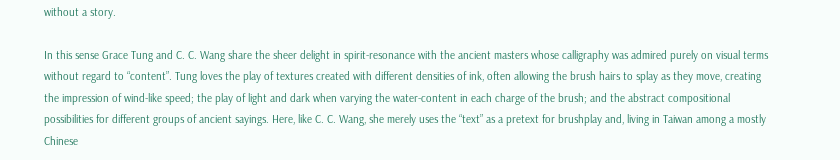without a story.

In this sense Grace Tung and C. C. Wang share the sheer delight in spirit-resonance with the ancient masters whose calligraphy was admired purely on visual terms without regard to “content”. Tung loves the play of textures created with different densities of ink, often allowing the brush hairs to splay as they move, creating the impression of wind-like speed; the play of light and dark when varying the water-content in each charge of the brush; and the abstract compositional possibilities for different groups of ancient sayings. Here, like C. C. Wang, she merely uses the “text” as a pretext for brushplay and, living in Taiwan among a mostly Chinese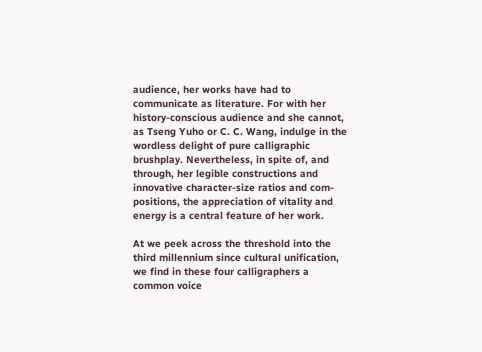audience, her works have had to communicate as literature. For with her history-conscious audience and she cannot, as Tseng Yuho or C. C. Wang, indulge in the wordless delight of pure calligraphic brushplay. Nevertheless, in spite of, and through, her legible constructions and innovative character-size ratios and com-positions, the appreciation of vitality and energy is a central feature of her work.

At we peek across the threshold into the third millennium since cultural unification, we find in these four calligraphers a common voice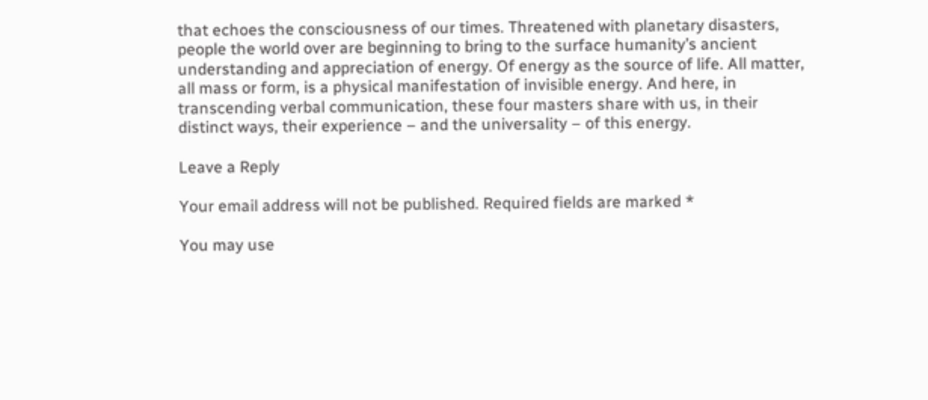that echoes the consciousness of our times. Threatened with planetary disasters, people the world over are beginning to bring to the surface humanity’s ancient understanding and appreciation of energy. Of energy as the source of life. All matter, all mass or form, is a physical manifestation of invisible energy. And here, in transcending verbal communication, these four masters share with us, in their distinct ways, their experience – and the universality – of this energy.

Leave a Reply

Your email address will not be published. Required fields are marked *

You may use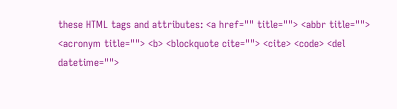these HTML tags and attributes: <a href="" title=""> <abbr title=""> <acronym title=""> <b> <blockquote cite=""> <cite> <code> <del datetime="">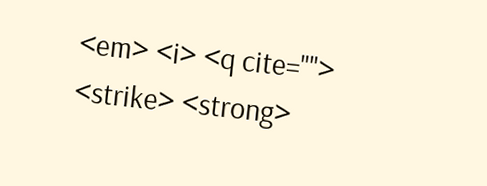<em> <i> <q cite=""> <strike> <strong>